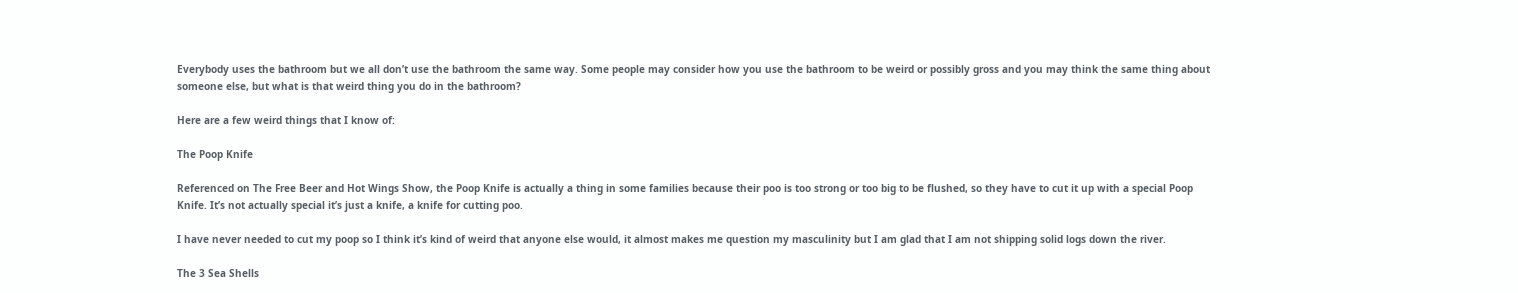Everybody uses the bathroom but we all don’t use the bathroom the same way. Some people may consider how you use the bathroom to be weird or possibly gross and you may think the same thing about someone else, but what is that weird thing you do in the bathroom?

Here are a few weird things that I know of:

The Poop Knife

Referenced on The Free Beer and Hot Wings Show, the Poop Knife is actually a thing in some families because their poo is too strong or too big to be flushed, so they have to cut it up with a special Poop Knife. It’s not actually special it’s just a knife, a knife for cutting poo.

I have never needed to cut my poop so I think it’s kind of weird that anyone else would, it almost makes me question my masculinity but I am glad that I am not shipping solid logs down the river.

The 3 Sea Shells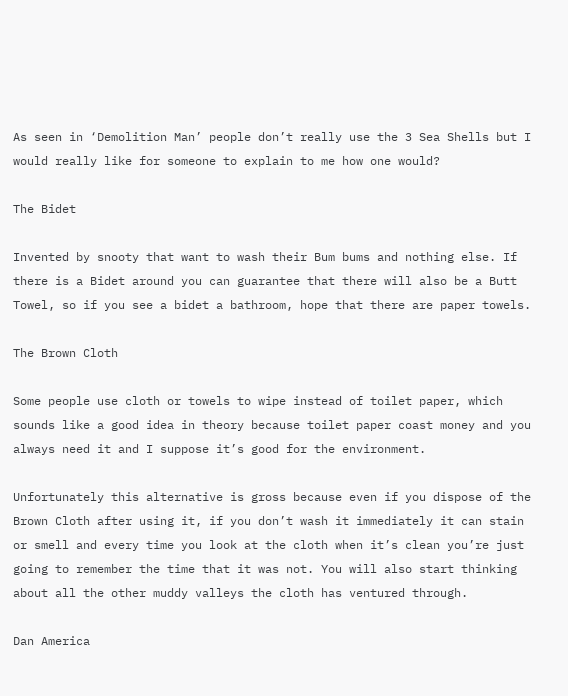As seen in ‘Demolition Man’ people don’t really use the 3 Sea Shells but I would really like for someone to explain to me how one would?

The Bidet

Invented by snooty that want to wash their Bum bums and nothing else. If there is a Bidet around you can guarantee that there will also be a Butt Towel, so if you see a bidet a bathroom, hope that there are paper towels.

The Brown Cloth

Some people use cloth or towels to wipe instead of toilet paper, which sounds like a good idea in theory because toilet paper coast money and you always need it and I suppose it’s good for the environment.

Unfortunately this alternative is gross because even if you dispose of the Brown Cloth after using it, if you don’t wash it immediately it can stain or smell and every time you look at the cloth when it’s clean you’re just going to remember the time that it was not. You will also start thinking about all the other muddy valleys the cloth has ventured through.

Dan America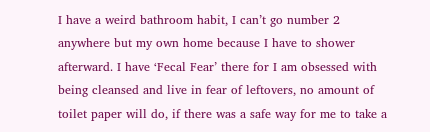I have a weird bathroom habit, I can’t go number 2 anywhere but my own home because I have to shower afterward. I have ‘Fecal Fear’ there for I am obsessed with being cleansed and live in fear of leftovers, no amount of toilet paper will do, if there was a safe way for me to take a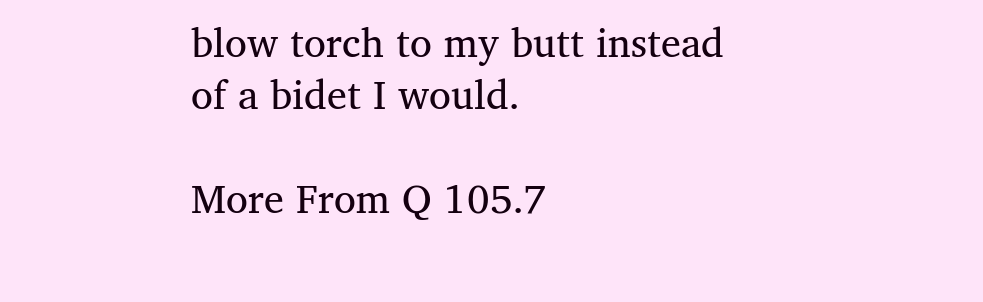blow torch to my butt instead of a bidet I would.

More From Q 105.7